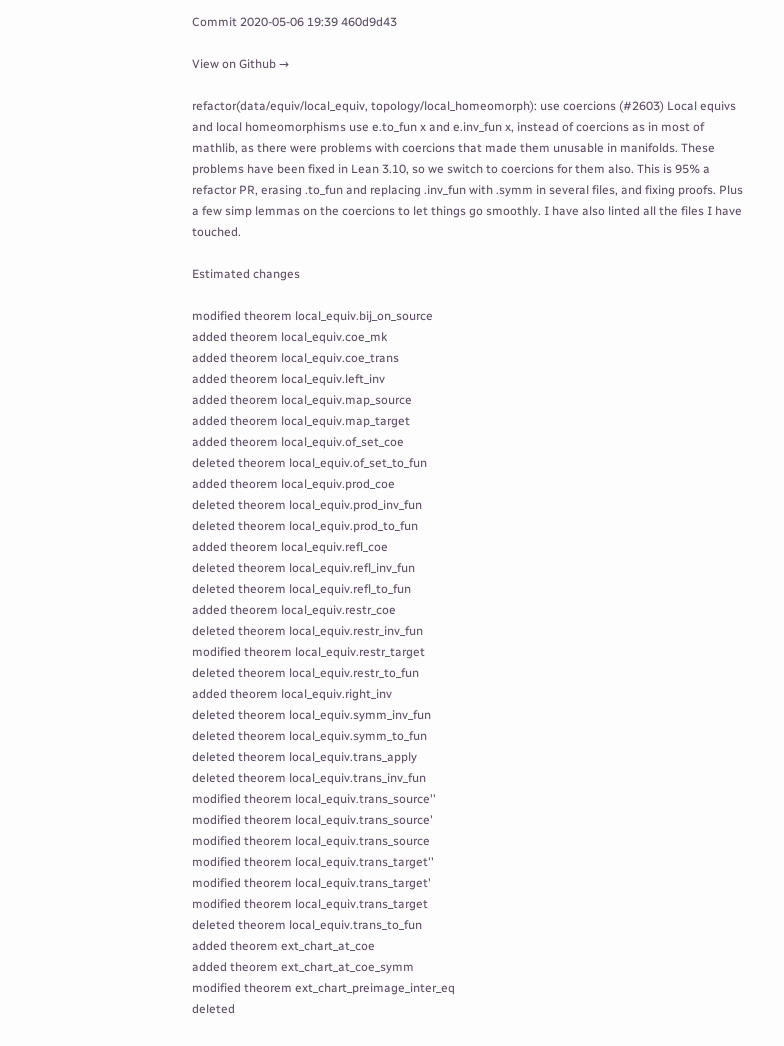Commit 2020-05-06 19:39 460d9d43

View on Github →

refactor(data/equiv/local_equiv, topology/local_homeomorph): use coercions (#2603) Local equivs and local homeomorphisms use e.to_fun x and e.inv_fun x, instead of coercions as in most of mathlib, as there were problems with coercions that made them unusable in manifolds. These problems have been fixed in Lean 3.10, so we switch to coercions for them also. This is 95% a refactor PR, erasing .to_fun and replacing .inv_fun with .symm in several files, and fixing proofs. Plus a few simp lemmas on the coercions to let things go smoothly. I have also linted all the files I have touched.

Estimated changes

modified theorem local_equiv.bij_on_source
added theorem local_equiv.coe_mk
added theorem local_equiv.coe_trans
added theorem local_equiv.left_inv
added theorem local_equiv.map_source
added theorem local_equiv.map_target
added theorem local_equiv.of_set_coe
deleted theorem local_equiv.of_set_to_fun
added theorem local_equiv.prod_coe
deleted theorem local_equiv.prod_inv_fun
deleted theorem local_equiv.prod_to_fun
added theorem local_equiv.refl_coe
deleted theorem local_equiv.refl_inv_fun
deleted theorem local_equiv.refl_to_fun
added theorem local_equiv.restr_coe
deleted theorem local_equiv.restr_inv_fun
modified theorem local_equiv.restr_target
deleted theorem local_equiv.restr_to_fun
added theorem local_equiv.right_inv
deleted theorem local_equiv.symm_inv_fun
deleted theorem local_equiv.symm_to_fun
deleted theorem local_equiv.trans_apply
deleted theorem local_equiv.trans_inv_fun
modified theorem local_equiv.trans_source''
modified theorem local_equiv.trans_source'
modified theorem local_equiv.trans_source
modified theorem local_equiv.trans_target''
modified theorem local_equiv.trans_target'
modified theorem local_equiv.trans_target
deleted theorem local_equiv.trans_to_fun
added theorem ext_chart_at_coe
added theorem ext_chart_at_coe_symm
modified theorem ext_chart_preimage_inter_eq
deleted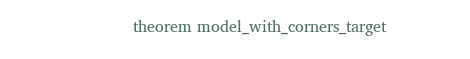theorem model_with_corners_target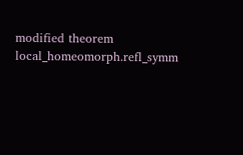modified theorem local_homeomorph.refl_symm